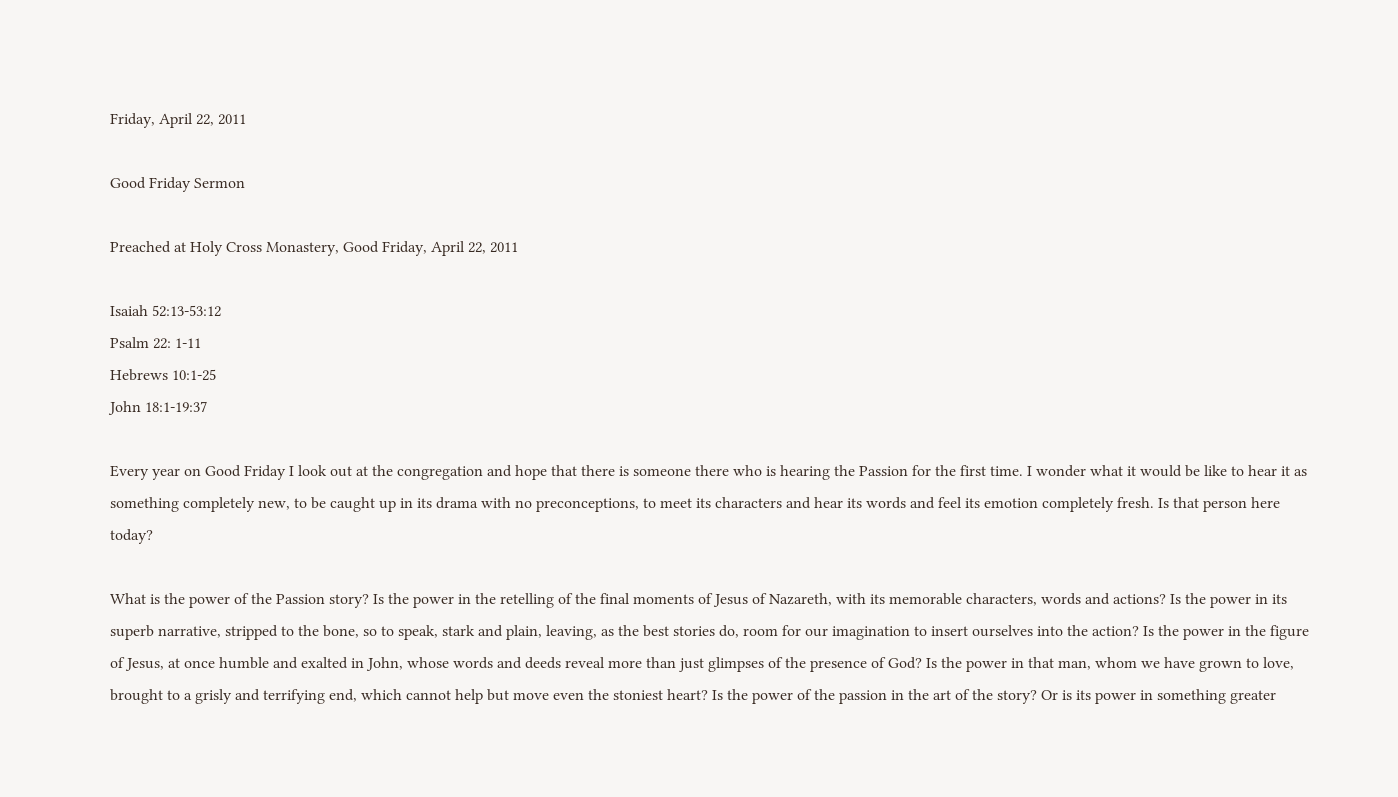Friday, April 22, 2011

Good Friday Sermon

Preached at Holy Cross Monastery, Good Friday, April 22, 2011

Isaiah 52:13-53:12
Psalm 22: 1-11
Hebrews 10:1-25
John 18:1-19:37

Every year on Good Friday I look out at the congregation and hope that there is someone there who is hearing the Passion for the first time. I wonder what it would be like to hear it as something completely new, to be caught up in its drama with no preconceptions, to meet its characters and hear its words and feel its emotion completely fresh. Is that person here today?

What is the power of the Passion story? Is the power in the retelling of the final moments of Jesus of Nazareth, with its memorable characters, words and actions? Is the power in its superb narrative, stripped to the bone, so to speak, stark and plain, leaving, as the best stories do, room for our imagination to insert ourselves into the action? Is the power in the figure of Jesus, at once humble and exalted in John, whose words and deeds reveal more than just glimpses of the presence of God? Is the power in that man, whom we have grown to love, brought to a grisly and terrifying end, which cannot help but move even the stoniest heart? Is the power of the passion in the art of the story? Or is its power in something greater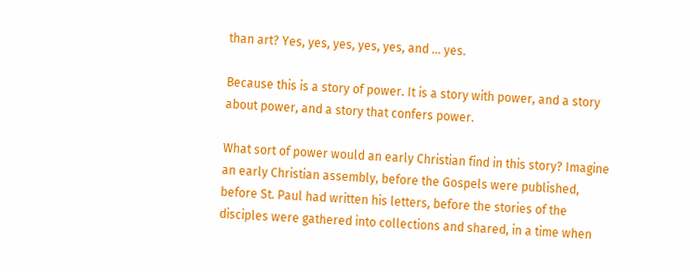than art? Yes, yes, yes, yes, yes, and ... yes.

Because this is a story of power. It is a story with power, and a story about power, and a story that confers power.

What sort of power would an early Christian find in this story? Imagine an early Christian assembly, before the Gospels were published, before St. Paul had written his letters, before the stories of the disciples were gathered into collections and shared, in a time when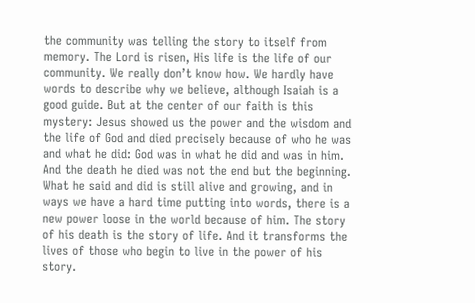the community was telling the story to itself from memory. The Lord is risen, His life is the life of our community. We really don’t know how. We hardly have words to describe why we believe, although Isaiah is a good guide. But at the center of our faith is this mystery: Jesus showed us the power and the wisdom and the life of God and died precisely because of who he was and what he did: God was in what he did and was in him. And the death he died was not the end but the beginning. What he said and did is still alive and growing, and in ways we have a hard time putting into words, there is a new power loose in the world because of him. The story of his death is the story of life. And it transforms the lives of those who begin to live in the power of his story.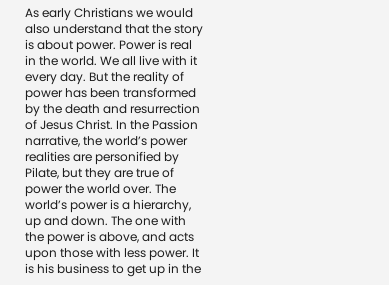As early Christians we would also understand that the story is about power. Power is real in the world. We all live with it every day. But the reality of power has been transformed by the death and resurrection of Jesus Christ. In the Passion narrative, the world’s power realities are personified by Pilate, but they are true of power the world over. The world’s power is a hierarchy, up and down. The one with the power is above, and acts upon those with less power. It is his business to get up in the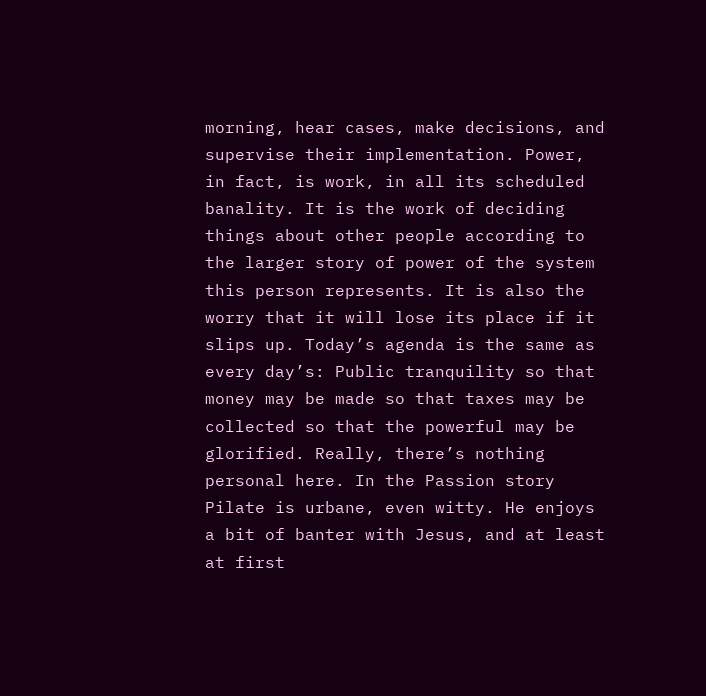morning, hear cases, make decisions, and supervise their implementation. Power, in fact, is work, in all its scheduled banality. It is the work of deciding things about other people according to the larger story of power of the system this person represents. It is also the worry that it will lose its place if it slips up. Today’s agenda is the same as every day’s: Public tranquility so that money may be made so that taxes may be collected so that the powerful may be glorified. Really, there’s nothing personal here. In the Passion story Pilate is urbane, even witty. He enjoys a bit of banter with Jesus, and at least at first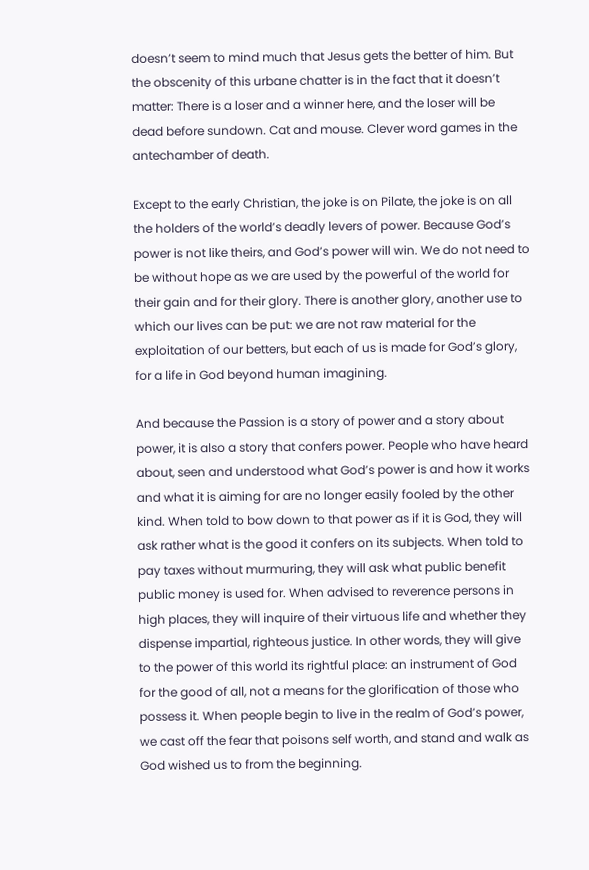doesn’t seem to mind much that Jesus gets the better of him. But the obscenity of this urbane chatter is in the fact that it doesn’t matter: There is a loser and a winner here, and the loser will be dead before sundown. Cat and mouse. Clever word games in the antechamber of death.

Except to the early Christian, the joke is on Pilate, the joke is on all the holders of the world’s deadly levers of power. Because God’s power is not like theirs, and God’s power will win. We do not need to be without hope as we are used by the powerful of the world for their gain and for their glory. There is another glory, another use to which our lives can be put: we are not raw material for the exploitation of our betters, but each of us is made for God’s glory, for a life in God beyond human imagining.

And because the Passion is a story of power and a story about power, it is also a story that confers power. People who have heard about, seen and understood what God’s power is and how it works and what it is aiming for are no longer easily fooled by the other kind. When told to bow down to that power as if it is God, they will ask rather what is the good it confers on its subjects. When told to pay taxes without murmuring, they will ask what public benefit public money is used for. When advised to reverence persons in high places, they will inquire of their virtuous life and whether they dispense impartial, righteous justice. In other words, they will give to the power of this world its rightful place: an instrument of God for the good of all, not a means for the glorification of those who possess it. When people begin to live in the realm of God’s power, we cast off the fear that poisons self worth, and stand and walk as God wished us to from the beginning.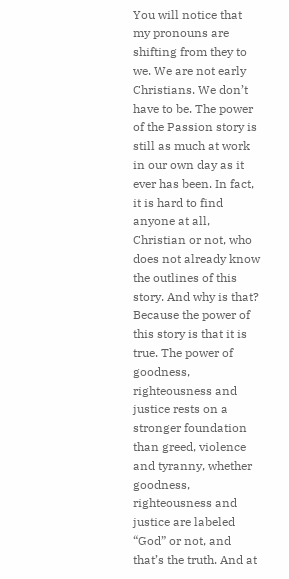You will notice that my pronouns are shifting from they to we. We are not early Christians. We don’t have to be. The power of the Passion story is still as much at work in our own day as it ever has been. In fact, it is hard to find anyone at all, Christian or not, who does not already know the outlines of this story. And why is that? Because the power of this story is that it is true. The power of goodness, righteousness and justice rests on a stronger foundation than greed, violence and tyranny, whether goodness, righteousness and justice are labeled “God” or not, and that’s the truth. And at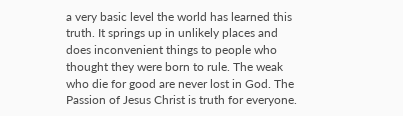a very basic level the world has learned this truth. It springs up in unlikely places and does inconvenient things to people who thought they were born to rule. The weak who die for good are never lost in God. The Passion of Jesus Christ is truth for everyone.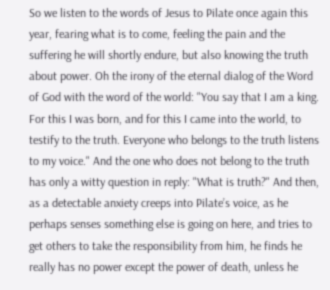So we listen to the words of Jesus to Pilate once again this year, fearing what is to come, feeling the pain and the suffering he will shortly endure, but also knowing the truth about power. Oh the irony of the eternal dialog of the Word of God with the word of the world: "You say that I am a king. For this I was born, and for this I came into the world, to testify to the truth. Everyone who belongs to the truth listens to my voice." And the one who does not belong to the truth has only a witty question in reply: "What is truth?" And then, as a detectable anxiety creeps into Pilate’s voice, as he perhaps senses something else is going on here, and tries to get others to take the responsibility from him, he finds he really has no power except the power of death, unless he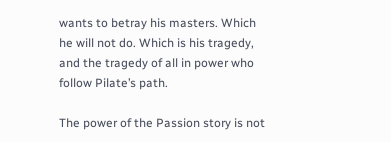wants to betray his masters. Which he will not do. Which is his tragedy, and the tragedy of all in power who follow Pilate’s path.

The power of the Passion story is not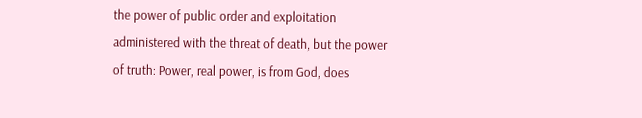the power of public order and exploitation administered with the threat of death, but the power of truth: Power, real power, is from God, does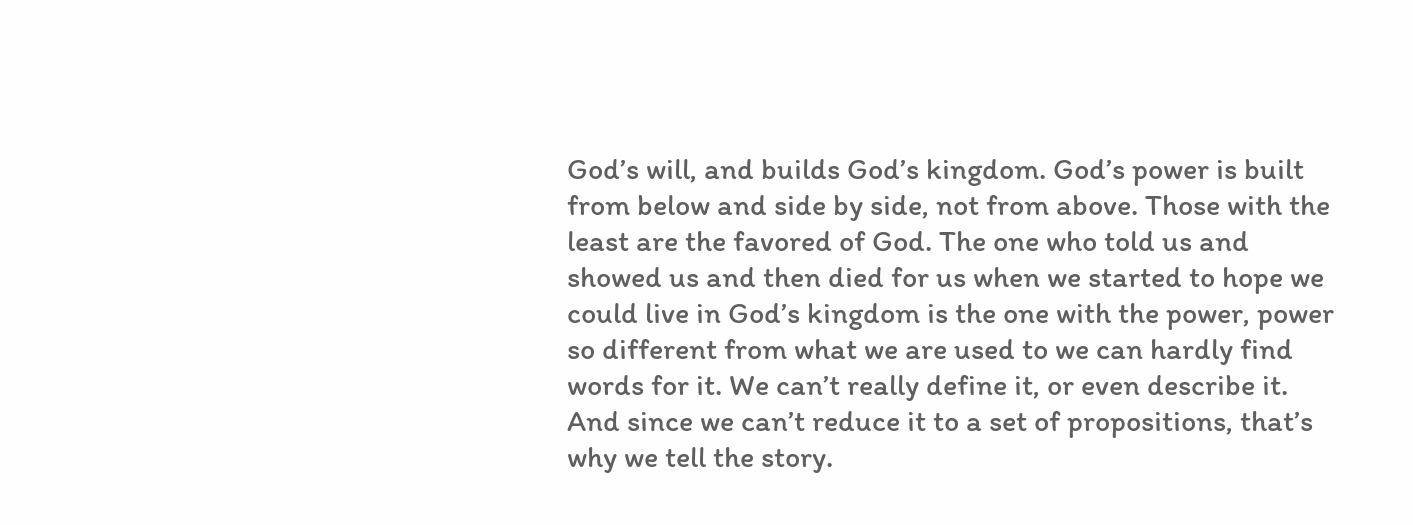God’s will, and builds God’s kingdom. God’s power is built from below and side by side, not from above. Those with the least are the favored of God. The one who told us and showed us and then died for us when we started to hope we could live in God’s kingdom is the one with the power, power so different from what we are used to we can hardly find words for it. We can’t really define it, or even describe it. And since we can’t reduce it to a set of propositions, that’s why we tell the story.